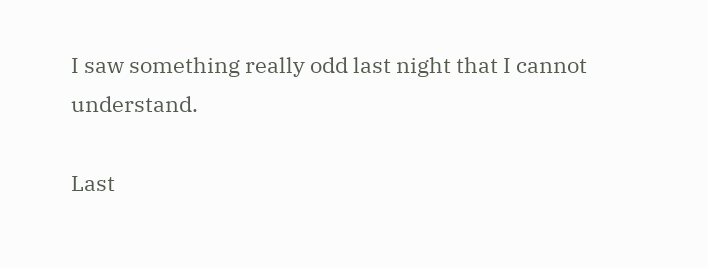I saw something really odd last night that I cannot understand.

Last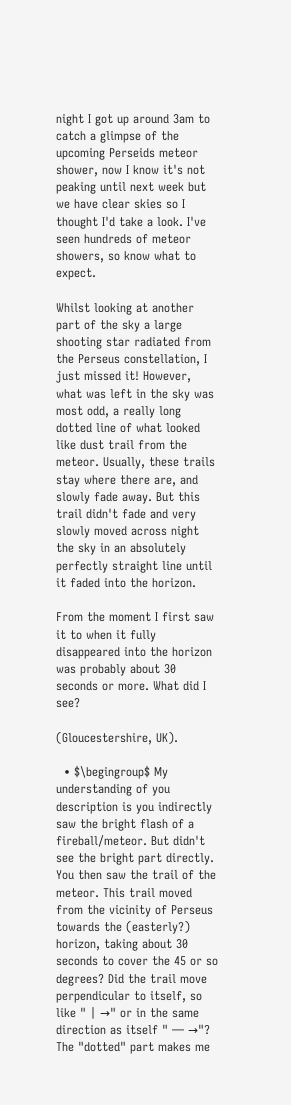night I got up around 3am to catch a glimpse of the upcoming Perseids meteor shower, now I know it's not peaking until next week but we have clear skies so I thought I'd take a look. I've seen hundreds of meteor showers, so know what to expect.

Whilst looking at another part of the sky a large shooting star radiated from the Perseus constellation, I just missed it! However, what was left in the sky was most odd, a really long dotted line of what looked like dust trail from the meteor. Usually, these trails stay where there are, and slowly fade away. But this trail didn't fade and very slowly moved across night the sky in an absolutely perfectly straight line until it faded into the horizon.

From the moment I first saw it to when it fully disappeared into the horizon was probably about 30 seconds or more. What did I see?

(Gloucestershire, UK).

  • $\begingroup$ My understanding of you description is you indirectly saw the bright flash of a fireball/meteor. But didn't see the bright part directly. You then saw the trail of the meteor. This trail moved from the vicinity of Perseus towards the (easterly?) horizon, taking about 30 seconds to cover the 45 or so degrees? Did the trail move perpendicular to itself, so like " | →" or in the same direction as itself " — →"? The "dotted" part makes me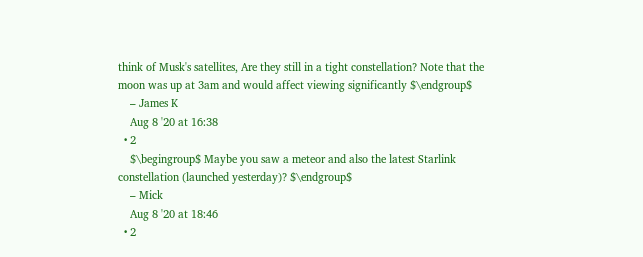think of Musk's satellites, Are they still in a tight constellation? Note that the moon was up at 3am and would affect viewing significantly $\endgroup$
    – James K
    Aug 8 '20 at 16:38
  • 2
    $\begingroup$ Maybe you saw a meteor and also the latest Starlink constellation (launched yesterday)? $\endgroup$
    – Mick
    Aug 8 '20 at 18:46
  • 2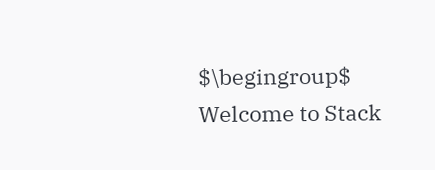$\begingroup$ Welcome to Stack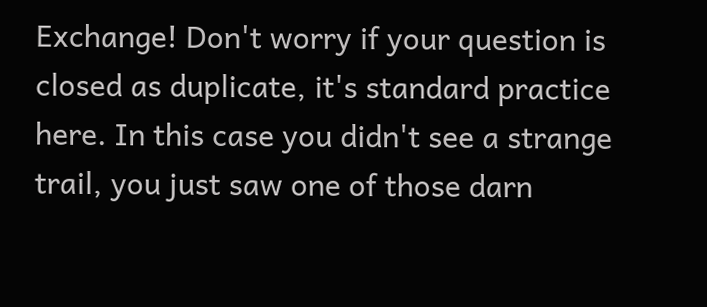Exchange! Don't worry if your question is closed as duplicate, it's standard practice here. In this case you didn't see a strange trail, you just saw one of those darn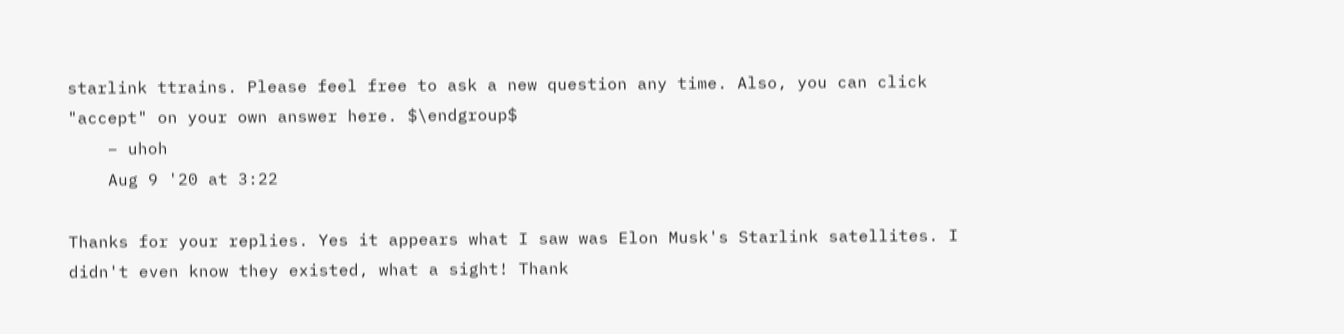starlink ttrains. Please feel free to ask a new question any time. Also, you can click "accept" on your own answer here. $\endgroup$
    – uhoh
    Aug 9 '20 at 3:22

Thanks for your replies. Yes it appears what I saw was Elon Musk's Starlink satellites. I didn't even know they existed, what a sight! Thank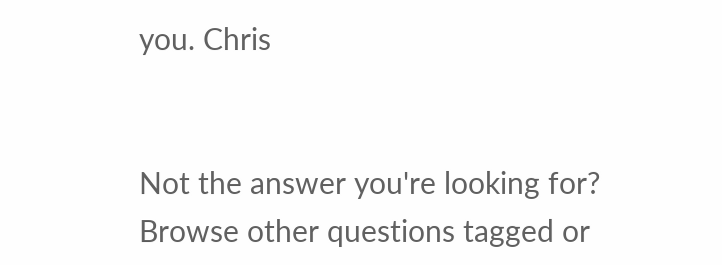you. Chris


Not the answer you're looking for? Browse other questions tagged or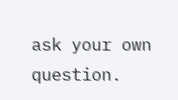ask your own question.